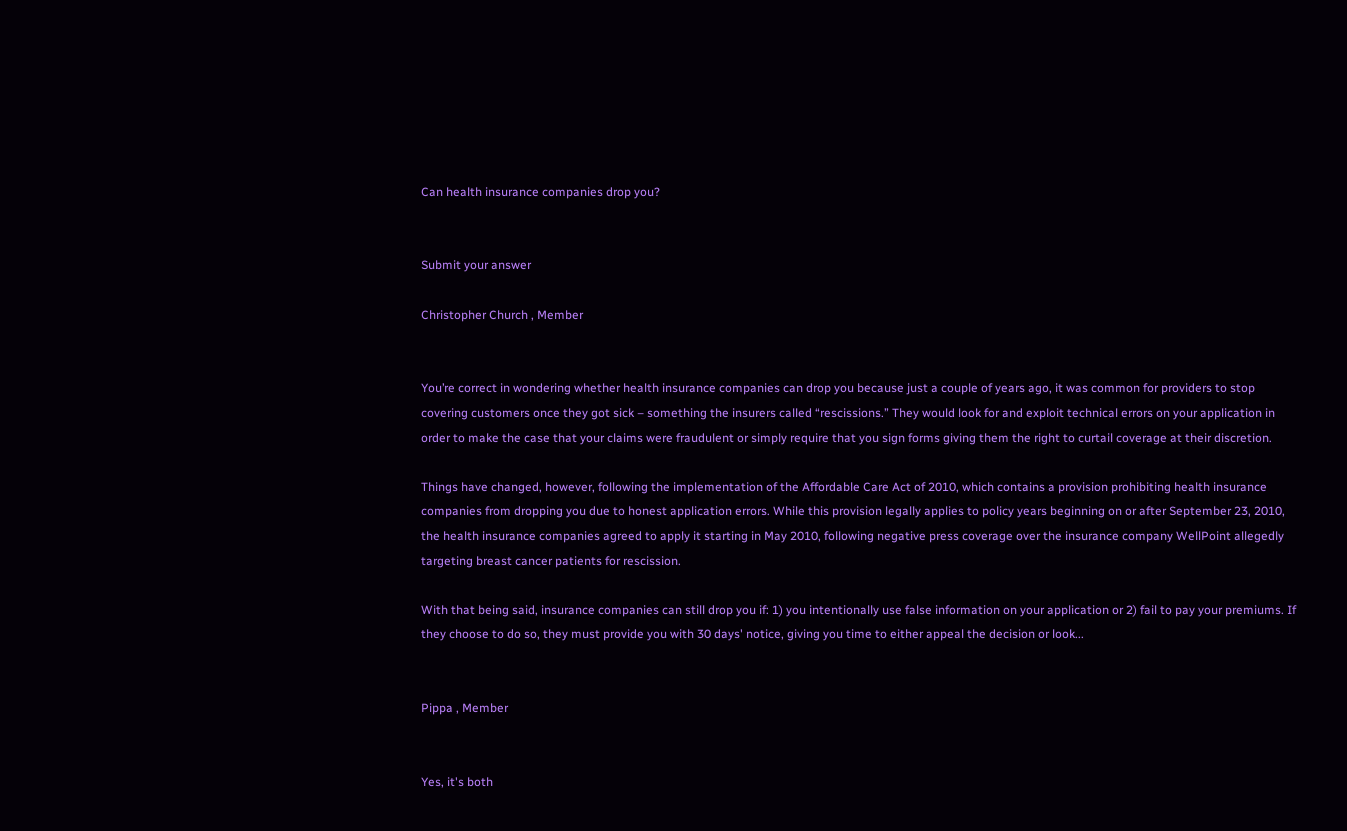Can health insurance companies drop you?


Submit your answer

Christopher Church , Member


You’re correct in wondering whether health insurance companies can drop you because just a couple of years ago, it was common for providers to stop covering customers once they got sick – something the insurers called “rescissions.” They would look for and exploit technical errors on your application in order to make the case that your claims were fraudulent or simply require that you sign forms giving them the right to curtail coverage at their discretion.

Things have changed, however, following the implementation of the Affordable Care Act of 2010, which contains a provision prohibiting health insurance companies from dropping you due to honest application errors. While this provision legally applies to policy years beginning on or after September 23, 2010, the health insurance companies agreed to apply it starting in May 2010, following negative press coverage over the insurance company WellPoint allegedly targeting breast cancer patients for rescission.

With that being said, insurance companies can still drop you if: 1) you intentionally use false information on your application or 2) fail to pay your premiums. If they choose to do so, they must provide you with 30 days' notice, giving you time to either appeal the decision or look...


Pippa , Member


Yes, it's both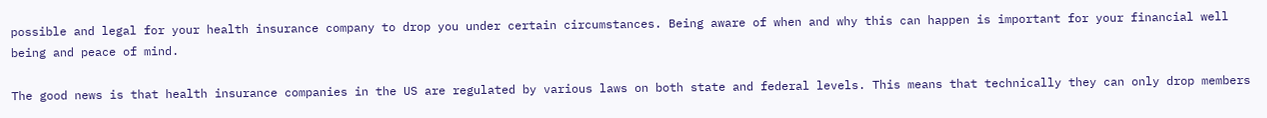possible and legal for your health insurance company to drop you under certain circumstances. Being aware of when and why this can happen is important for your financial well being and peace of mind.

The good news is that health insurance companies in the US are regulated by various laws on both state and federal levels. This means that technically they can only drop members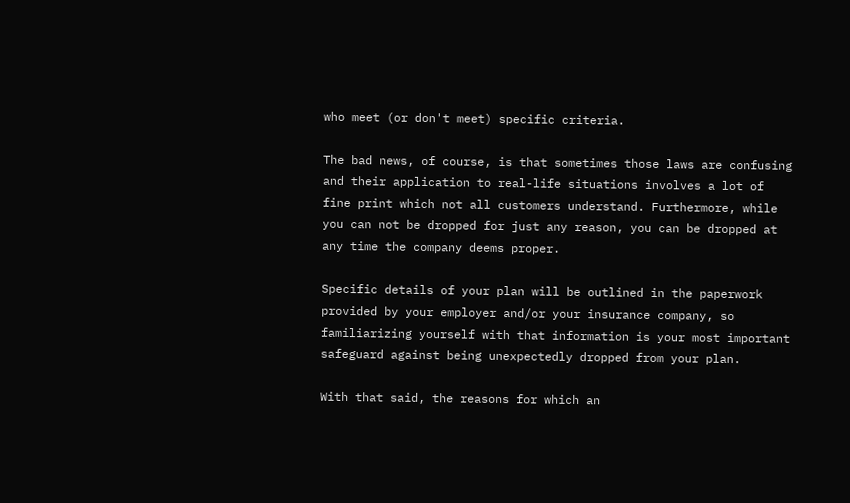who meet (or don't meet) specific criteria.

The bad news, of course, is that sometimes those laws are confusing and their application to real-life situations involves a lot of fine print which not all customers understand. Furthermore, while you can not be dropped for just any reason, you can be dropped at any time the company deems proper.

Specific details of your plan will be outlined in the paperwork provided by your employer and/or your insurance company, so familiarizing yourself with that information is your most important safeguard against being unexpectedly dropped from your plan.

With that said, the reasons for which an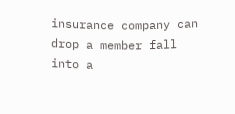insurance company can drop a member fall into a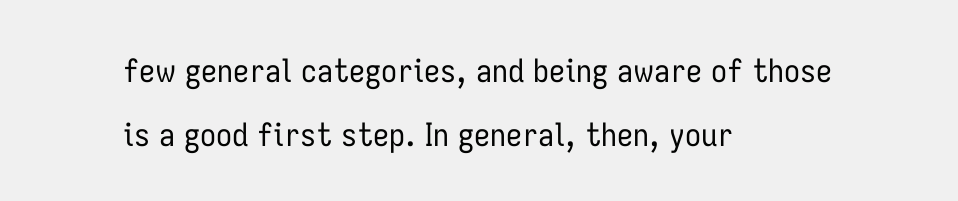few general categories, and being aware of those is a good first step. In general, then, your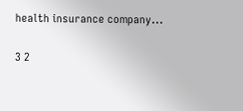health insurance company...

3 2